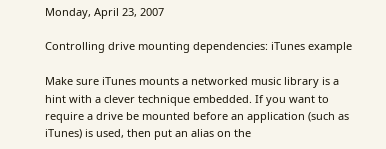Monday, April 23, 2007

Controlling drive mounting dependencies: iTunes example

Make sure iTunes mounts a networked music library is a hint with a clever technique embedded. If you want to require a drive be mounted before an application (such as iTunes) is used, then put an alias on the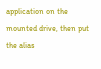application on the mounted drive, then put the alias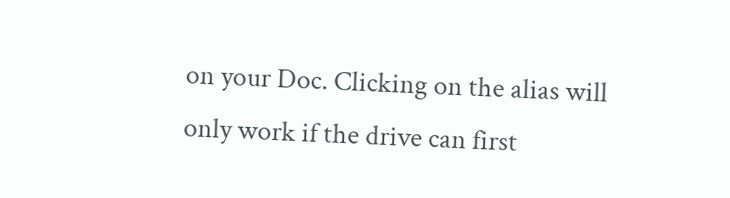on your Doc. Clicking on the alias will only work if the drive can first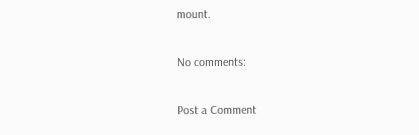mount.

No comments:

Post a Comment